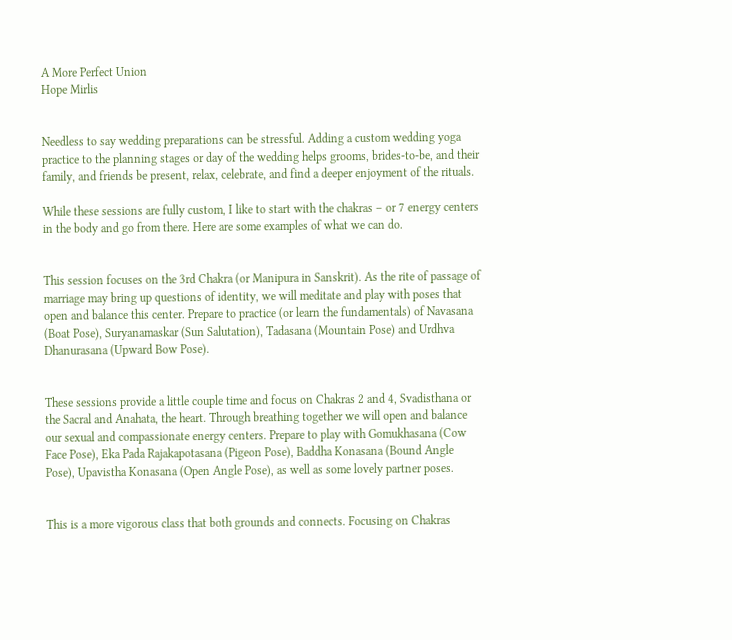A More Perfect Union
Hope Mirlis


Needless to say wedding preparations can be stressful. Adding a custom wedding yoga practice to the planning stages or day of the wedding helps grooms, brides-to-be, and their family, and friends be present, relax, celebrate, and find a deeper enjoyment of the rituals.

While these sessions are fully custom, I like to start with the chakras – or 7 energy centers in the body and go from there. Here are some examples of what we can do.


This session focuses on the 3rd Chakra (or Manipura in Sanskrit). As the rite of passage of marriage may bring up questions of identity, we will meditate and play with poses that open and balance this center. Prepare to practice (or learn the fundamentals) of Navasana (Boat Pose), Suryanamaskar (Sun Salutation), Tadasana (Mountain Pose) and Urdhva Dhanurasana (Upward Bow Pose).


These sessions provide a little couple time and focus on Chakras 2 and 4, Svadisthana or the Sacral and Anahata, the heart. Through breathing together we will open and balance our sexual and compassionate energy centers. Prepare to play with Gomukhasana (Cow Face Pose), Eka Pada Rajakapotasana (Pigeon Pose), Baddha Konasana (Bound Angle Pose), Upavistha Konasana (Open Angle Pose), as well as some lovely partner poses.


This is a more vigorous class that both grounds and connects. Focusing on Chakras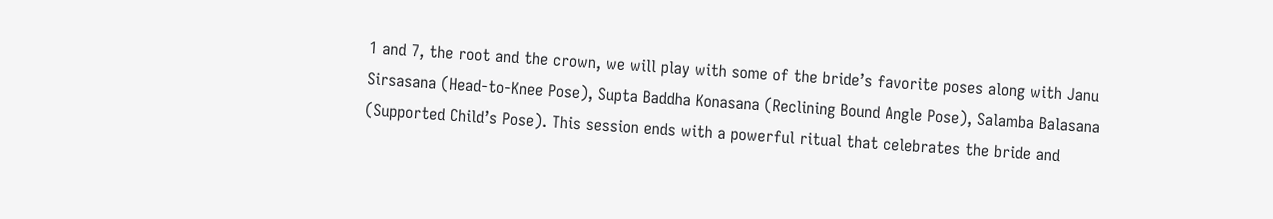1 and 7, the root and the crown, we will play with some of the bride’s favorite poses along with Janu Sirsasana (Head-to-Knee Pose), Supta Baddha Konasana (Reclining Bound Angle Pose), Salamba Balasana (Supported Child’s Pose). This session ends with a powerful ritual that celebrates the bride and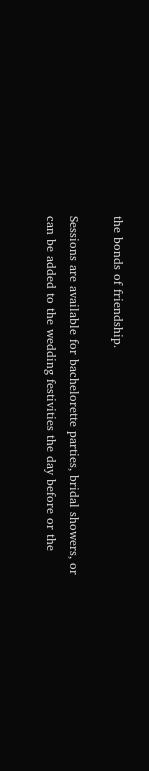the bonds of friendship.

Sessions are available for bachelorette parties, bridal showers, or can be added to the wedding festivities the day before or the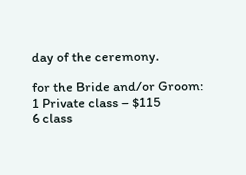day of the ceremony.

for the Bride and/or Groom:
1 Private class – $115
6 class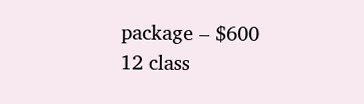package – $600
12 class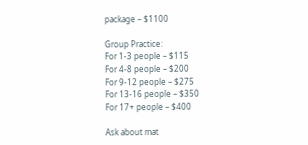package – $1100

Group Practice:
For 1-3 people – $115
For 4-8 people – $200
For 9-12 people – $275
For 13-16 people – $350
For 17+ people – $400

Ask about mat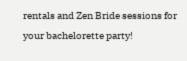rentals and Zen Bride sessions for your bachelorette party!